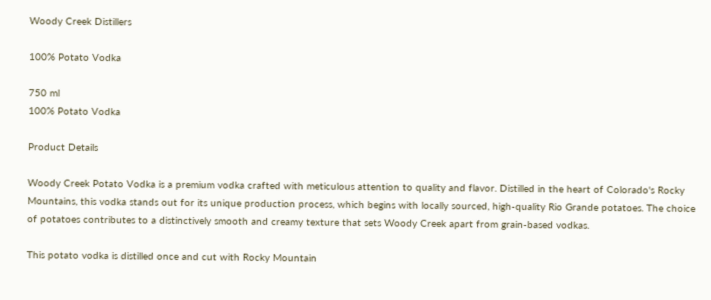Woody Creek Distillers

100% Potato Vodka

750 ml
100% Potato Vodka

Product Details

Woody Creek Potato Vodka is a premium vodka crafted with meticulous attention to quality and flavor. Distilled in the heart of Colorado's Rocky Mountains, this vodka stands out for its unique production process, which begins with locally sourced, high-quality Rio Grande potatoes. The choice of potatoes contributes to a distinctively smooth and creamy texture that sets Woody Creek apart from grain-based vodkas.

This potato vodka is distilled once and cut with Rocky Mountain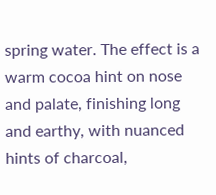spring water. The effect is a warm cocoa hint on nose and palate, finishing long and earthy, with nuanced hints of charcoal,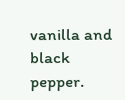vanilla and black pepper.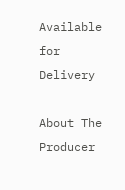Available for Delivery

About The Producer